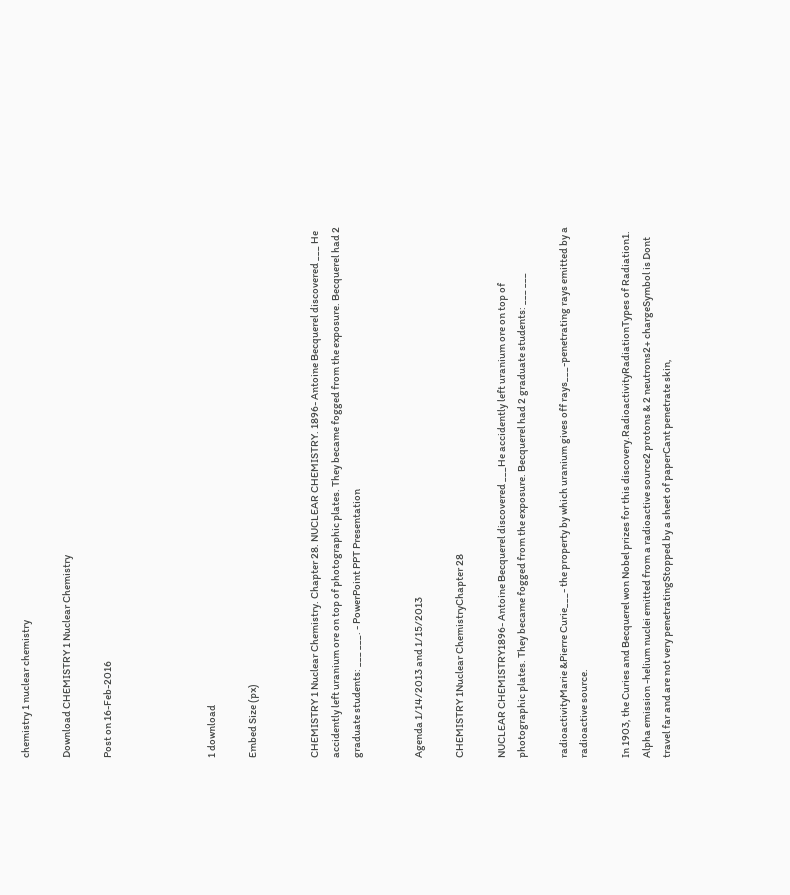chemistry 1 nuclear chemistry

Download CHEMISTRY 1 Nuclear Chemistry

Post on 16-Feb-2016




1 download

Embed Size (px)


CHEMISTRY 1 Nuclear Chemistry. Chapter 28. NUCLEAR CHEMISTRY. 1896- Antoine Becquerel discovered ___ He accidently left uranium ore on top of photographic plates. They became fogged from the exposure. Becquerel had 2 graduate students: ___ ___. - PowerPoint PPT Presentation


Agenda 1/14/2013 and 1/15/2013

CHEMISTRY 1Nuclear ChemistryChapter 28

NUCLEAR CHEMISTRY1896- Antoine Becquerel discovered ___He accidently left uranium ore on top of photographic plates. They became fogged from the exposure. Becquerel had 2 graduate students: ___ ___

radioactivityMarie &Pierre Curie___- the property by which uranium gives off rays___-penetrating rays emitted by a radioactive source.

In 1903, the Curies and Becquerel won Nobel prizes for this discovery.RadioactivityRadiationTypes of Radiation1. Alpha emission -helium nuclei emitted from a radioactive source2 protons & 2 neutrons2+ chargeSymbol is Dont travel far and are not very penetratingStopped by a sheet of paperCant penetrate skin,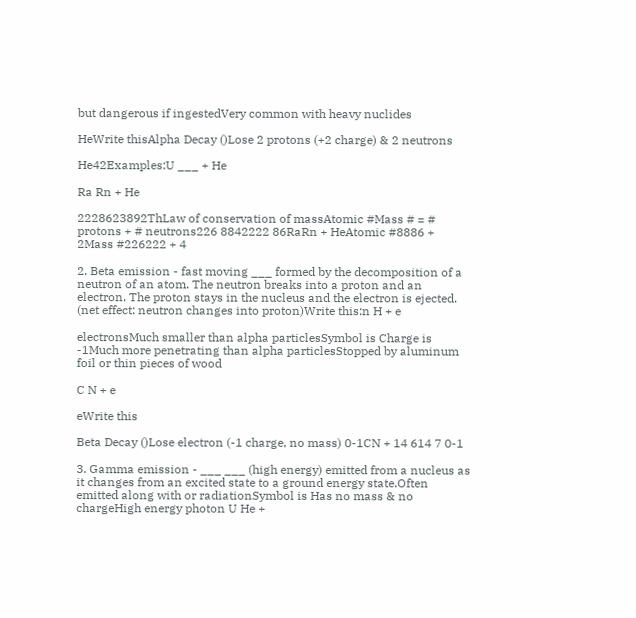but dangerous if ingestedVery common with heavy nuclides

HeWrite thisAlpha Decay ()Lose 2 protons (+2 charge) & 2 neutrons

He42Examples:U ___ + He

Ra Rn + He

2228623892ThLaw of conservation of massAtomic #Mass # = # protons + # neutrons226 8842222 86RaRn + HeAtomic #8886 + 2Mass #226222 + 4

2. Beta emission - fast moving ___ formed by the decomposition of a neutron of an atom. The neutron breaks into a proton and an electron. The proton stays in the nucleus and the electron is ejected. (net effect: neutron changes into proton)Write this:n H + e

electronsMuch smaller than alpha particlesSymbol is Charge is -1Much more penetrating than alpha particlesStopped by aluminum foil or thin pieces of wood

C N + e

eWrite this

Beta Decay ()Lose electron (-1 charge, no mass) 0-1CN + 14 614 7 0-1

3. Gamma emission - ___ ___ (high energy) emitted from a nucleus as it changes from an excited state to a ground energy state.Often emitted along with or radiationSymbol is Has no mass & no chargeHigh energy photon U He +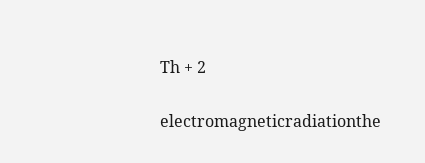Th + 2

electromagneticradiationthe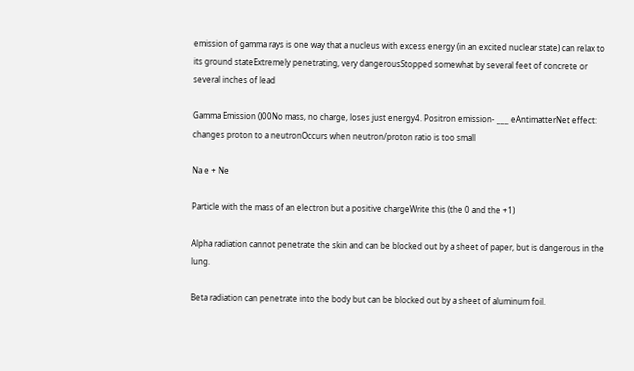emission of gamma rays is one way that a nucleus with excess energy (in an excited nuclear state) can relax to its ground stateExtremely penetrating, very dangerousStopped somewhat by several feet of concrete or several inches of lead

Gamma Emission ()00No mass, no charge, loses just energy4. Positron emission- ___ eAntimatterNet effect: changes proton to a neutronOccurs when neutron/proton ratio is too small

Na e + Ne

Particle with the mass of an electron but a positive chargeWrite this (the 0 and the +1)

Alpha radiation cannot penetrate the skin and can be blocked out by a sheet of paper, but is dangerous in the lung.

Beta radiation can penetrate into the body but can be blocked out by a sheet of aluminum foil.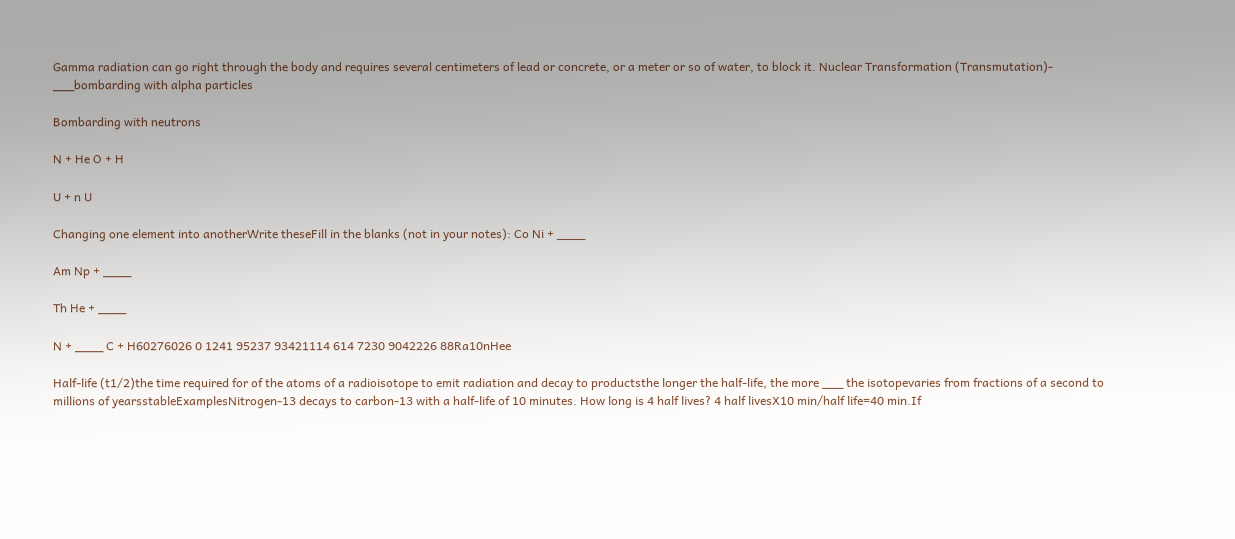Gamma radiation can go right through the body and requires several centimeters of lead or concrete, or a meter or so of water, to block it. Nuclear Transformation (Transmutation)- ___bombarding with alpha particles

Bombarding with neutrons

N + He O + H

U + n U

Changing one element into anotherWrite theseFill in the blanks (not in your notes): Co Ni + ____

Am Np + ____

Th He + ____

N + ____ C + H60276026 0 1241 95237 93421114 614 7230 9042226 88Ra10nHee

Half-life (t1/2)the time required for of the atoms of a radioisotope to emit radiation and decay to productsthe longer the half-life, the more ___ the isotopevaries from fractions of a second to millions of yearsstableExamplesNitrogen-13 decays to carbon-13 with a half-life of 10 minutes. How long is 4 half lives? 4 half livesX10 min/half life=40 min.If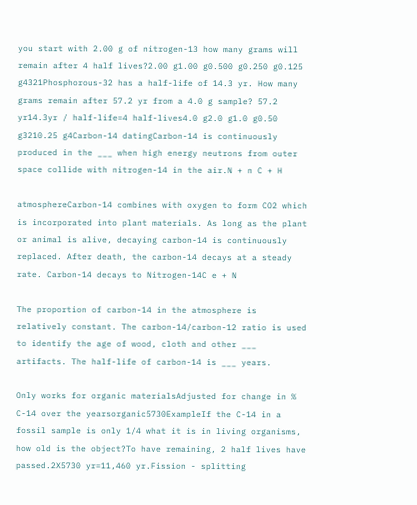you start with 2.00 g of nitrogen-13 how many grams will remain after 4 half lives?2.00 g1.00 g0.500 g0.250 g0.125 g4321Phosphorous-32 has a half-life of 14.3 yr. How many grams remain after 57.2 yr from a 4.0 g sample? 57.2 yr14.3yr / half-life=4 half-lives4.0 g2.0 g1.0 g0.50 g3210.25 g4Carbon-14 datingCarbon-14 is continuously produced in the ___ when high energy neutrons from outer space collide with nitrogen-14 in the air.N + n C + H

atmosphereCarbon-14 combines with oxygen to form CO2 which is incorporated into plant materials. As long as the plant or animal is alive, decaying carbon-14 is continuously replaced. After death, the carbon-14 decays at a steady rate. Carbon-14 decays to Nitrogen-14C e + N

The proportion of carbon-14 in the atmosphere is relatively constant. The carbon-14/carbon-12 ratio is used to identify the age of wood, cloth and other ___ artifacts. The half-life of carbon-14 is ___ years.

Only works for organic materialsAdjusted for change in % C-14 over the yearsorganic5730ExampleIf the C-14 in a fossil sample is only 1/4 what it is in living organisms, how old is the object?To have remaining, 2 half lives have passed.2X5730 yr=11,460 yr.Fission - splitting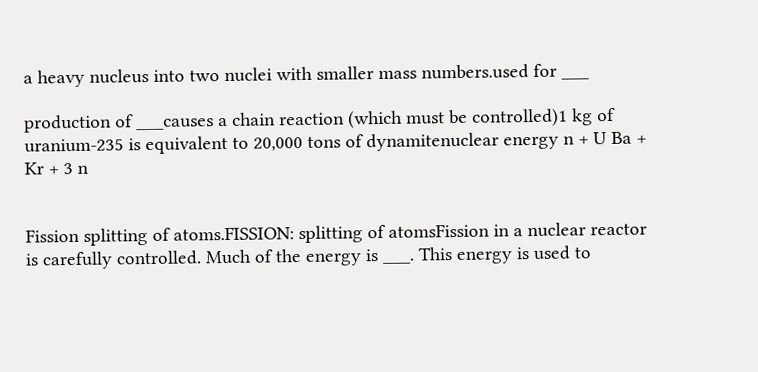a heavy nucleus into two nuclei with smaller mass numbers.used for ___

production of ___causes a chain reaction (which must be controlled)1 kg of uranium-235 is equivalent to 20,000 tons of dynamitenuclear energy n + U Ba + Kr + 3 n


Fission splitting of atoms.FISSION: splitting of atomsFission in a nuclear reactor is carefully controlled. Much of the energy is ___. This energy is used to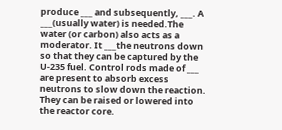produce ___ and subsequently, ___. A ___(usually water) is needed.The water (or carbon) also acts as a moderator. It ___the neutrons down so that they can be captured by the U-235 fuel. Control rods made of ___ are present to absorb excess neutrons to slow down the reaction. They can be raised or lowered into the reactor core.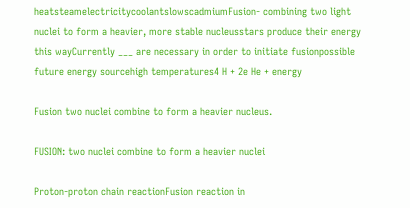heatsteamelectricitycoolantslowscadmiumFusion- combining two light nuclei to form a heavier, more stable nucleusstars produce their energy this wayCurrently ___ are necessary in order to initiate fusionpossible future energy sourcehigh temperatures4 H + 2e He + energy

Fusion two nuclei combine to form a heavier nucleus.

FUSION: two nuclei combine to form a heavier nuclei

Proton-proton chain reactionFusion reaction in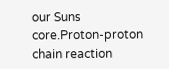our Suns core.Proton-proton chain reaction